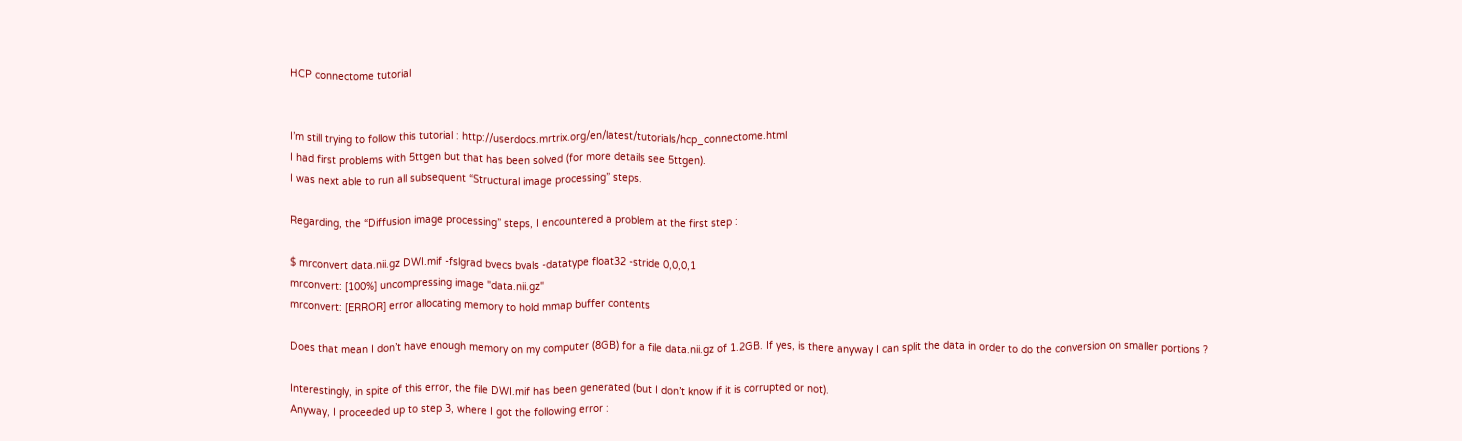HCP connectome tutorial


I’m still trying to follow this tutorial : http://userdocs.mrtrix.org/en/latest/tutorials/hcp_connectome.html
I had first problems with 5ttgen but that has been solved (for more details see 5ttgen).
I was next able to run all subsequent “Structural image processing” steps.

Regarding, the “Diffusion image processing” steps, I encountered a problem at the first step :

$ mrconvert data.nii.gz DWI.mif -fslgrad bvecs bvals -datatype float32 -stride 0,0,0,1
mrconvert: [100%] uncompressing image "data.nii.gz"
mrconvert: [ERROR] error allocating memory to hold mmap buffer contents

Does that mean I don’t have enough memory on my computer (8GB) for a file data.nii.gz of 1.2GB. If yes, is there anyway I can split the data in order to do the conversion on smaller portions ?

Interestingly, in spite of this error, the file DWI.mif has been generated (but I don’t know if it is corrupted or not).
Anyway, I proceeded up to step 3, where I got the following error :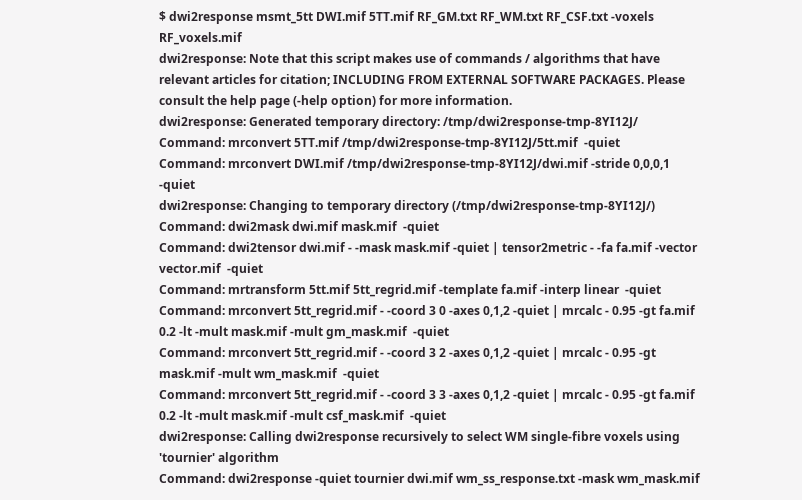$ dwi2response msmt_5tt DWI.mif 5TT.mif RF_GM.txt RF_WM.txt RF_CSF.txt -voxels RF_voxels.mif
dwi2response: Note that this script makes use of commands / algorithms that have relevant articles for citation; INCLUDING FROM EXTERNAL SOFTWARE PACKAGES. Please consult the help page (-help option) for more information.
dwi2response: Generated temporary directory: /tmp/dwi2response-tmp-8YI12J/
Command: mrconvert 5TT.mif /tmp/dwi2response-tmp-8YI12J/5tt.mif  -quiet
Command: mrconvert DWI.mif /tmp/dwi2response-tmp-8YI12J/dwi.mif -stride 0,0,0,1  -quiet
dwi2response: Changing to temporary directory (/tmp/dwi2response-tmp-8YI12J/)
Command: dwi2mask dwi.mif mask.mif  -quiet
Command: dwi2tensor dwi.mif - -mask mask.mif -quiet | tensor2metric - -fa fa.mif -vector vector.mif  -quiet
Command: mrtransform 5tt.mif 5tt_regrid.mif -template fa.mif -interp linear  -quiet
Command: mrconvert 5tt_regrid.mif - -coord 3 0 -axes 0,1,2 -quiet | mrcalc - 0.95 -gt fa.mif 0.2 -lt -mult mask.mif -mult gm_mask.mif  -quiet
Command: mrconvert 5tt_regrid.mif - -coord 3 2 -axes 0,1,2 -quiet | mrcalc - 0.95 -gt mask.mif -mult wm_mask.mif  -quiet
Command: mrconvert 5tt_regrid.mif - -coord 3 3 -axes 0,1,2 -quiet | mrcalc - 0.95 -gt fa.mif 0.2 -lt -mult mask.mif -mult csf_mask.mif  -quiet
dwi2response: Calling dwi2response recursively to select WM single-fibre voxels using 'tournier' algorithm
Command: dwi2response -quiet tournier dwi.mif wm_ss_response.txt -mask wm_mask.mif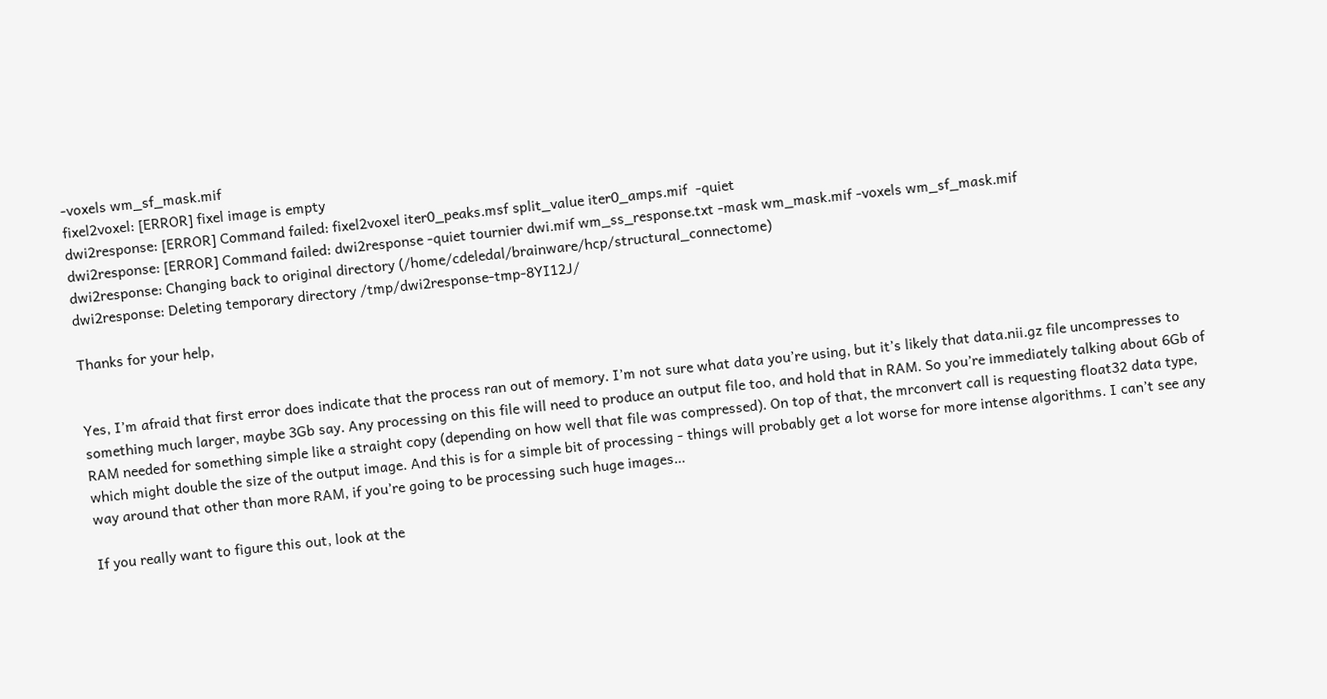-voxels wm_sf_mask.mif
fixel2voxel: [ERROR] fixel image is empty
dwi2response: [ERROR] Command failed: fixel2voxel iter0_peaks.msf split_value iter0_amps.mif  -quiet
dwi2response: [ERROR] Command failed: dwi2response -quiet tournier dwi.mif wm_ss_response.txt -mask wm_mask.mif -voxels wm_sf_mask.mif
dwi2response: Changing back to original directory (/home/cdeledal/brainware/hcp/structural_connectome)
dwi2response: Deleting temporary directory /tmp/dwi2response-tmp-8YI12J/

Thanks for your help,


Yes, I’m afraid that first error does indicate that the process ran out of memory. I’m not sure what data you’re using, but it’s likely that data.nii.gz file uncompresses to something much larger, maybe 3Gb say. Any processing on this file will need to produce an output file too, and hold that in RAM. So you’re immediately talking about 6Gb of RAM needed for something simple like a straight copy (depending on how well that file was compressed). On top of that, the mrconvert call is requesting float32 data type, which might double the size of the output image. And this is for a simple bit of processing - things will probably get a lot worse for more intense algorithms. I can’t see any way around that other than more RAM, if you’re going to be processing such huge images…

If you really want to figure this out, look at the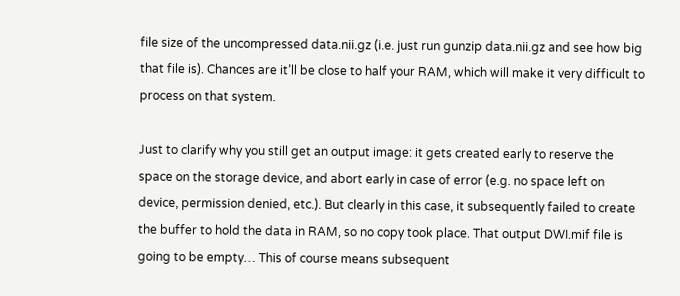file size of the uncompressed data.nii.gz (i.e. just run gunzip data.nii.gz and see how big that file is). Chances are it’ll be close to half your RAM, which will make it very difficult to process on that system.

Just to clarify why you still get an output image: it gets created early to reserve the space on the storage device, and abort early in case of error (e.g. no space left on device, permission denied, etc.). But clearly in this case, it subsequently failed to create the buffer to hold the data in RAM, so no copy took place. That output DWI.mif file is going to be empty… This of course means subsequent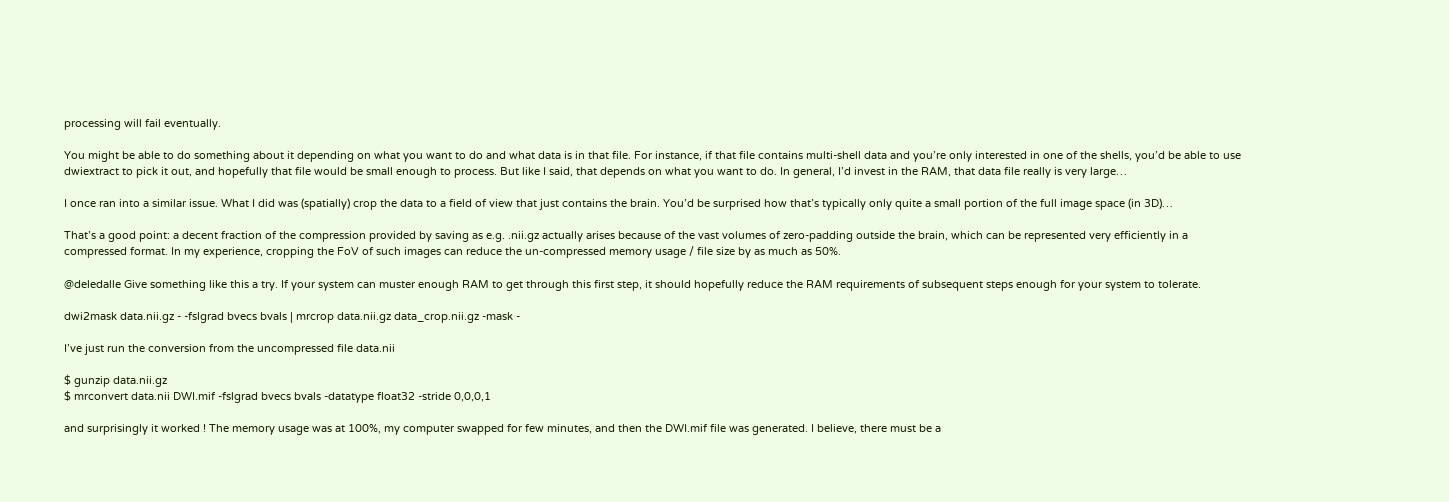processing will fail eventually.

You might be able to do something about it depending on what you want to do and what data is in that file. For instance, if that file contains multi-shell data and you’re only interested in one of the shells, you’d be able to use dwiextract to pick it out, and hopefully that file would be small enough to process. But like I said, that depends on what you want to do. In general, I’d invest in the RAM, that data file really is very large…

I once ran into a similar issue. What I did was (spatially) crop the data to a field of view that just contains the brain. You’d be surprised how that’s typically only quite a small portion of the full image space (in 3D)…

That’s a good point: a decent fraction of the compression provided by saving as e.g. .nii.gz actually arises because of the vast volumes of zero-padding outside the brain, which can be represented very efficiently in a compressed format. In my experience, cropping the FoV of such images can reduce the un-compressed memory usage / file size by as much as 50%.

@deledalle Give something like this a try. If your system can muster enough RAM to get through this first step, it should hopefully reduce the RAM requirements of subsequent steps enough for your system to tolerate.

dwi2mask data.nii.gz - -fslgrad bvecs bvals | mrcrop data.nii.gz data_crop.nii.gz -mask -

I’ve just run the conversion from the uncompressed file data.nii

$ gunzip data.nii.gz
$ mrconvert data.nii DWI.mif -fslgrad bvecs bvals -datatype float32 -stride 0,0,0,1

and surprisingly it worked ! The memory usage was at 100%, my computer swapped for few minutes, and then the DWI.mif file was generated. I believe, there must be a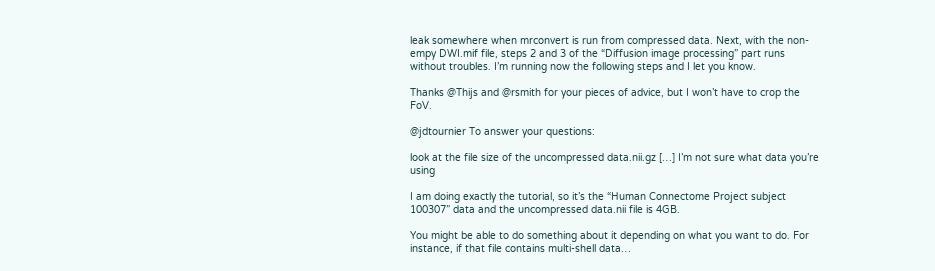leak somewhere when mrconvert is run from compressed data. Next, with the non-empy DWI.mif file, steps 2 and 3 of the “Diffusion image processing” part runs without troubles. I’m running now the following steps and I let you know.

Thanks @Thijs and @rsmith for your pieces of advice, but I won’t have to crop the FoV.

@jdtournier To answer your questions:

look at the file size of the uncompressed data.nii.gz […] I’m not sure what data you’re using

I am doing exactly the tutorial, so it’s the “Human Connectome Project subject 100307” data and the uncompressed data.nii file is 4GB.

You might be able to do something about it depending on what you want to do. For instance, if that file contains multi-shell data…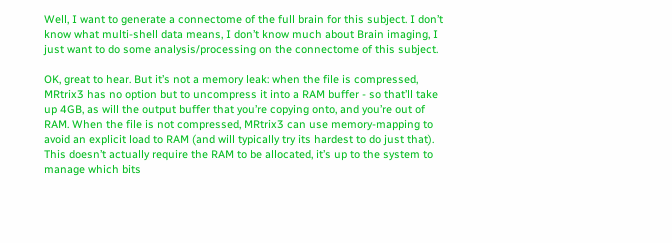Well, I want to generate a connectome of the full brain for this subject. I don’t know what multi-shell data means, I don’t know much about Brain imaging, I just want to do some analysis/processing on the connectome of this subject.

OK, great to hear. But it’s not a memory leak: when the file is compressed, MRtrix3 has no option but to uncompress it into a RAM buffer - so that’ll take up 4GB, as will the output buffer that you’re copying onto, and you’re out of RAM. When the file is not compressed, MRtrix3 can use memory-mapping to avoid an explicit load to RAM (and will typically try its hardest to do just that). This doesn’t actually require the RAM to be allocated, it’s up to the system to manage which bits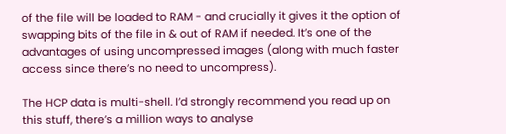of the file will be loaded to RAM - and crucially it gives it the option of swapping bits of the file in & out of RAM if needed. It’s one of the advantages of using uncompressed images (along with much faster access since there’s no need to uncompress).

The HCP data is multi-shell. I’d strongly recommend you read up on this stuff, there’s a million ways to analyse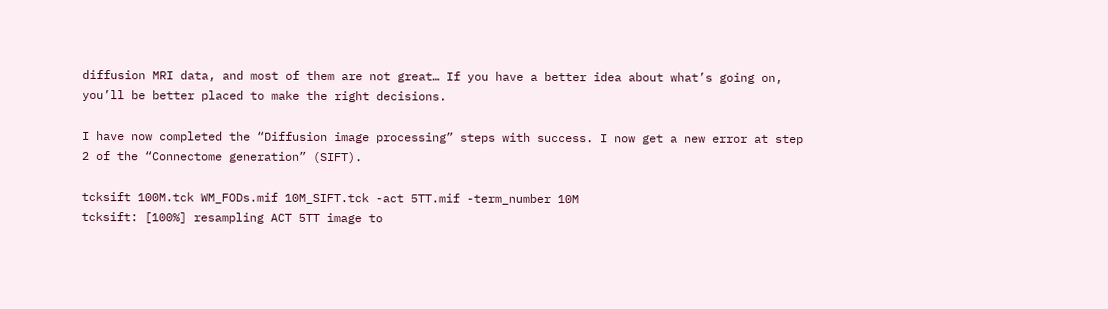diffusion MRI data, and most of them are not great… If you have a better idea about what’s going on, you’ll be better placed to make the right decisions.

I have now completed the “Diffusion image processing” steps with success. I now get a new error at step 2 of the “Connectome generation” (SIFT).

tcksift 100M.tck WM_FODs.mif 10M_SIFT.tck -act 5TT.mif -term_number 10M
tcksift: [100%] resampling ACT 5TT image to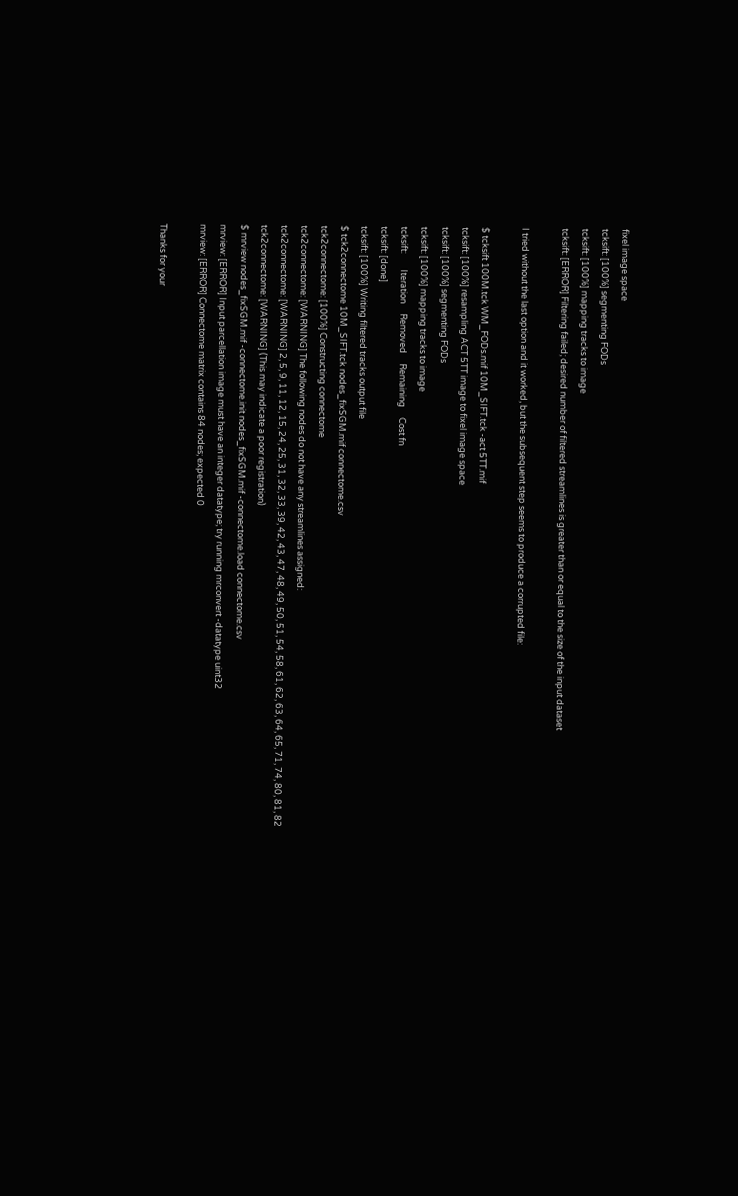fixel image space
tcksift: [100%] segmenting FODs
tcksift: [100%] mapping tracks to image
tcksift: [ERROR] Filtering failed; desired number of filtered streamlines is greater than or equal to the size of the input dataset

I tried without the last option and it worked, but the subsequent step seems to produce a corrupted file:

$ tcksift 100M.tck WM_FODs.mif 10M_SIFT.tck -act 5TT.mif
tcksift: [100%] resampling ACT 5TT image to fixel image space
tcksift: [100%] segmenting FODs
tcksift: [100%] mapping tracks to image
tcksift:        Iteration     Removed     Remaining     Cost fn
tcksift: [done]
tcksift: [100%] Writing filtered tracks output file
$ tck2connectome 10M_SIFT.tck nodes_fixSGM.mif connectome.csv
tck2connectome: [100%] Constructing connectome
tck2connectome: [WARNING] The following nodes do not have any streamlines assigned:
tck2connectome: [WARNING] 2, 5, 9, 11, 12, 15, 24, 25, 31, 32, 33, 39, 42, 43, 47, 48, 49, 50, 51, 54, 58, 61, 62, 63, 64, 65, 71, 74, 80, 81, 82
tck2connectome: [WARNING] (This may indicate a poor registration)
$ mrview nodes_fixSGM.mif -connectome.init nodes_fixSGM.mif -connectome.load connectome.csv
mrview: [ERROR] Input parcellation image must have an integer datatype; try running mrconvert -datatype uint32
mrview: [ERROR] Connectome matrix contains 84 nodes; expected 0

Thanks for your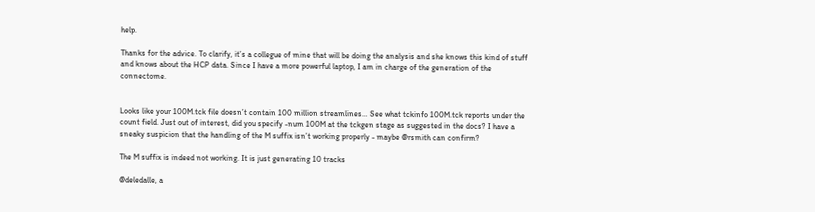help.

Thanks for the advice. To clarify, it’s a collegue of mine that will be doing the analysis and she knows this kind of stuff and knows about the HCP data. Since I have a more powerful laptop, I am in charge of the generation of the connectome.


Looks like your 100M.tck file doesn’t contain 100 million streamlines… See what tckinfo 100M.tck reports under the count field. Just out of interest, did you specify -num 100M at the tckgen stage as suggested in the docs? I have a sneaky suspicion that the handling of the M suffix isn’t working properly - maybe @rsmith can confirm?

The M suffix is indeed not working. It is just generating 10 tracks

@deledalle, a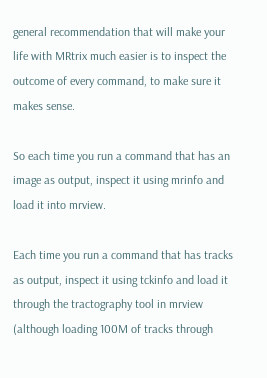general recommendation that will make your life with MRtrix much easier is to inspect the outcome of every command, to make sure it makes sense.

So each time you run a command that has an image as output, inspect it using mrinfo and load it into mrview.

Each time you run a command that has tracks as output, inspect it using tckinfo and load it through the tractography tool in mrview (although loading 100M of tracks through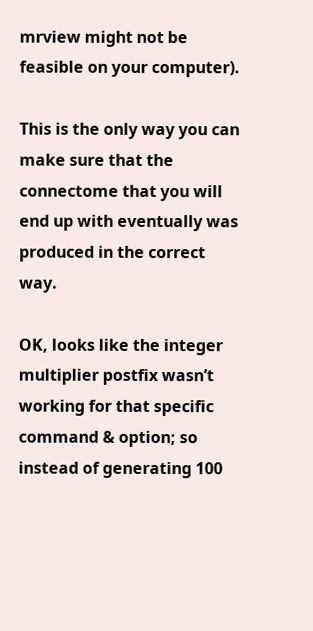mrview might not be feasible on your computer).

This is the only way you can make sure that the connectome that you will end up with eventually was produced in the correct way.

OK, looks like the integer multiplier postfix wasn’t working for that specific command & option; so instead of generating 100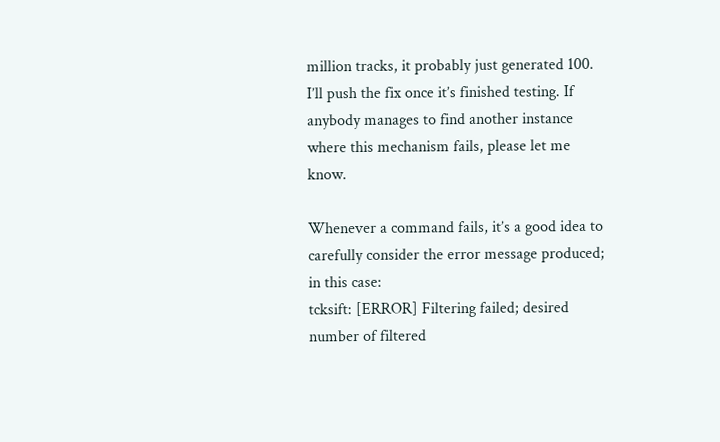million tracks, it probably just generated 100. I’ll push the fix once it’s finished testing. If anybody manages to find another instance where this mechanism fails, please let me know.

Whenever a command fails, it’s a good idea to carefully consider the error message produced; in this case:
tcksift: [ERROR] Filtering failed; desired number of filtered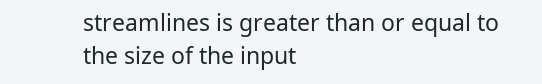streamlines is greater than or equal to the size of the input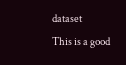dataset
This is a good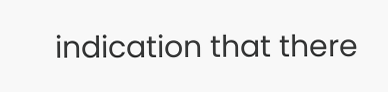indication that there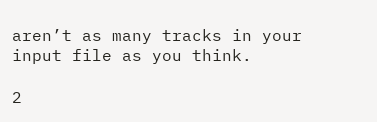aren’t as many tracks in your input file as you think.

2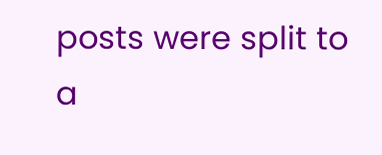posts were split to a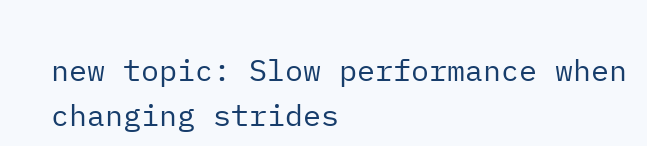new topic: Slow performance when changing strides